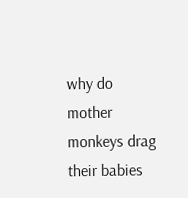why do mother monkeys drag their babies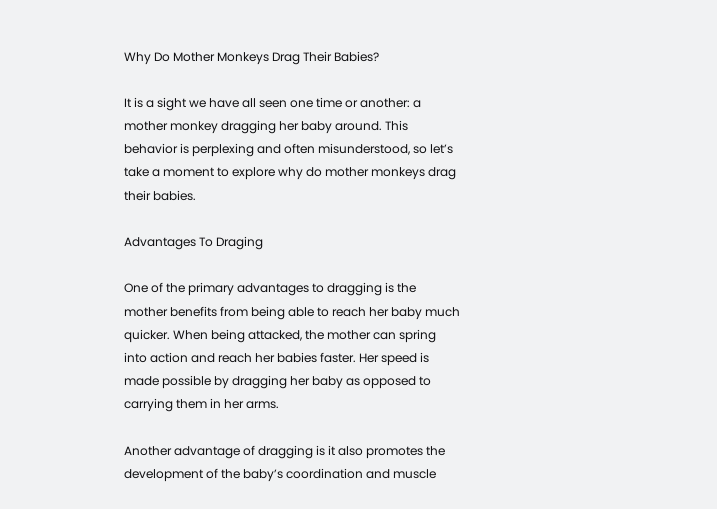Why Do Mother Monkeys Drag Their Babies?

It is a sight we have all seen one time or another: a mother monkey dragging her baby around. This behavior is perplexing and often misunderstood, so let’s take a moment to explore why do mother monkeys drag their babies.

Advantages To Draging

One of the primary advantages to dragging is the mother benefits from being able to reach her baby much quicker. When being attacked, the mother can spring into action and reach her babies faster. Her speed is made possible by dragging her baby as opposed to carrying them in her arms.

Another advantage of dragging is it also promotes the development of the baby’s coordination and muscle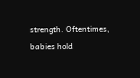strength. Oftentimes, babies hold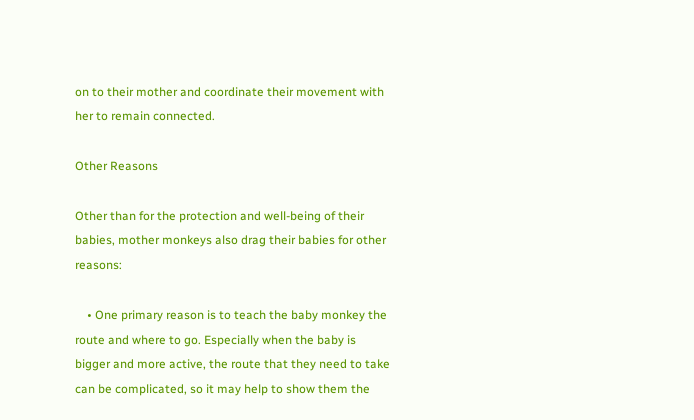on to their mother and coordinate their movement with her to remain connected.

Other Reasons

Other than for the protection and well-being of their babies, mother monkeys also drag their babies for other reasons:

    • One primary reason is to teach the baby monkey the route and where to go. Especially when the baby is bigger and more active, the route that they need to take can be complicated, so it may help to show them the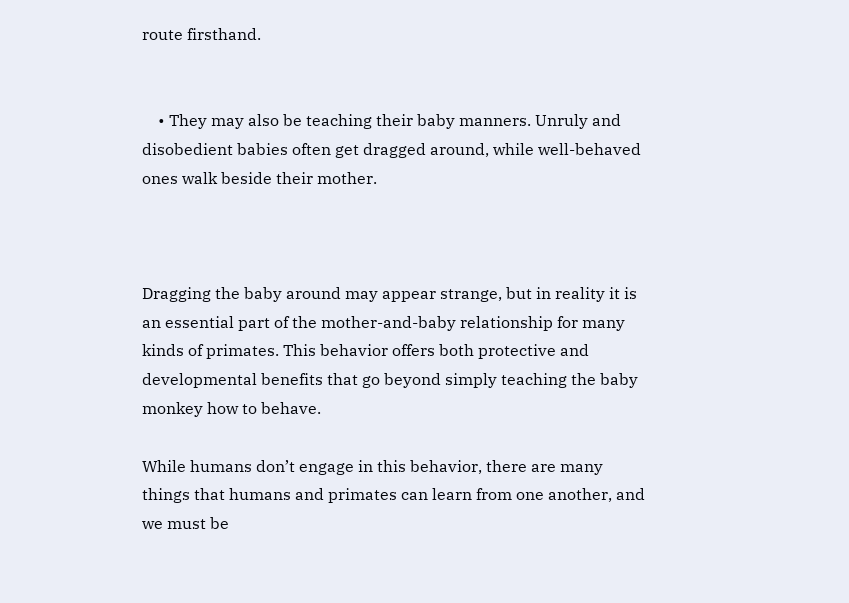route firsthand.


    • They may also be teaching their baby manners. Unruly and disobedient babies often get dragged around, while well-behaved ones walk beside their mother.



Dragging the baby around may appear strange, but in reality it is an essential part of the mother-and-baby relationship for many kinds of primates. This behavior offers both protective and developmental benefits that go beyond simply teaching the baby monkey how to behave.

While humans don’t engage in this behavior, there are many things that humans and primates can learn from one another, and we must be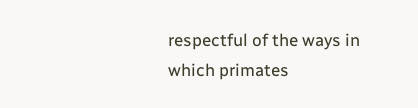respectful of the ways in which primates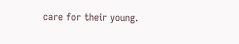care for their young.